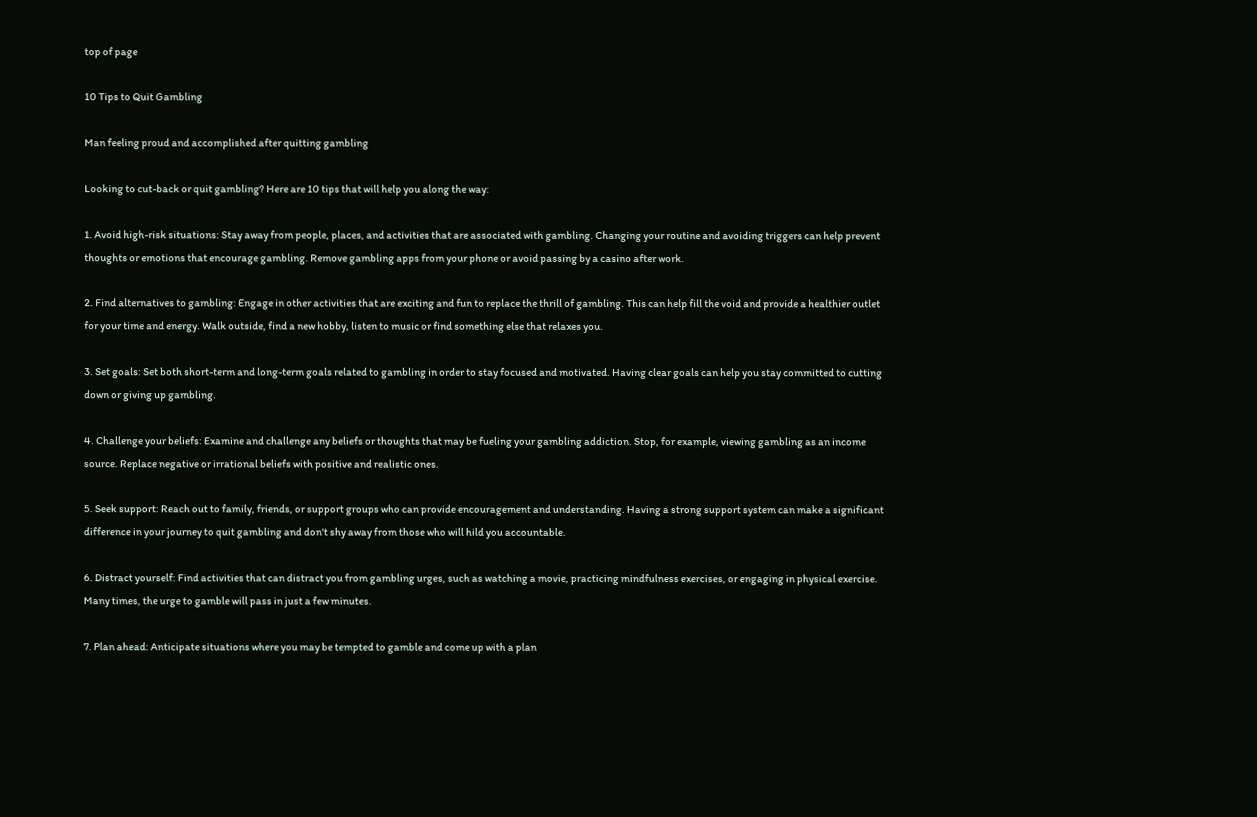top of page

10 Tips to Quit Gambling

Man feeling proud and accomplished after quitting gambling

Looking to cut-back or quit gambling? Here are 10 tips that will help you along the way:

1. Avoid high-risk situations: Stay away from people, places, and activities that are associated with gambling. Changing your routine and avoiding triggers can help prevent thoughts or emotions that encourage gambling. Remove gambling apps from your phone or avoid passing by a casino after work.

2. Find alternatives to gambling: Engage in other activities that are exciting and fun to replace the thrill of gambling. This can help fill the void and provide a healthier outlet for your time and energy. Walk outside, find a new hobby, listen to music or find something else that relaxes you.

3. Set goals: Set both short-term and long-term goals related to gambling in order to stay focused and motivated. Having clear goals can help you stay committed to cutting down or giving up gambling.

4. Challenge your beliefs: Examine and challenge any beliefs or thoughts that may be fueling your gambling addiction. Stop, for example, viewing gambling as an income source. Replace negative or irrational beliefs with positive and realistic ones.

5. Seek support: Reach out to family, friends, or support groups who can provide encouragement and understanding. Having a strong support system can make a significant difference in your journey to quit gambling and don't shy away from those who will hild you accountable.

6. Distract yourself: Find activities that can distract you from gambling urges, such as watching a movie, practicing mindfulness exercises, or engaging in physical exercise. Many times, the urge to gamble will pass in just a few minutes.

7. Plan ahead: Anticipate situations where you may be tempted to gamble and come up with a plan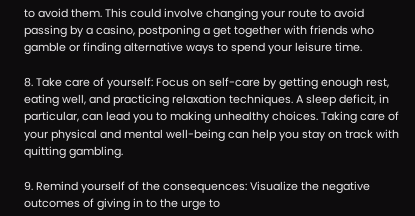to avoid them. This could involve changing your route to avoid passing by a casino, postponing a get together with friends who gamble or finding alternative ways to spend your leisure time.

8. Take care of yourself: Focus on self-care by getting enough rest, eating well, and practicing relaxation techniques. A sleep deficit, in particular, can lead you to making unhealthy choices. Taking care of your physical and mental well-being can help you stay on track with quitting gambling.

9. Remind yourself of the consequences: Visualize the negative outcomes of giving in to the urge to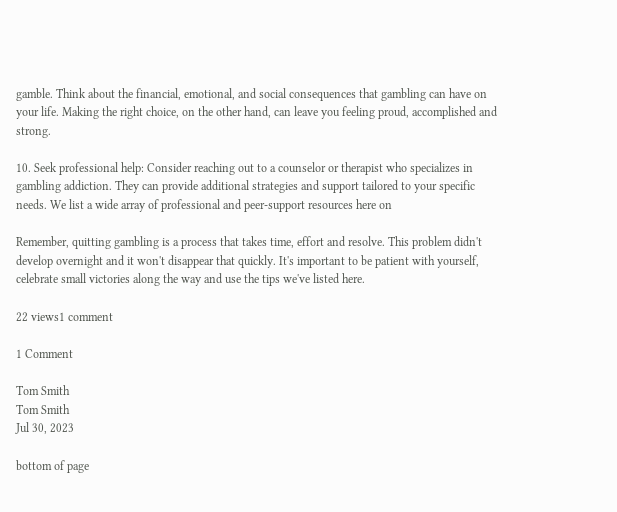gamble. Think about the financial, emotional, and social consequences that gambling can have on your life. Making the right choice, on the other hand, can leave you feeling proud, accomplished and strong.

10. Seek professional help: Consider reaching out to a counselor or therapist who specializes in gambling addiction. They can provide additional strategies and support tailored to your specific needs. We list a wide array of professional and peer-support resources here on

Remember, quitting gambling is a process that takes time, effort and resolve. This problem didn't develop overnight and it won't disappear that quickly. It's important to be patient with yourself, celebrate small victories along the way and use the tips we've listed here.

22 views1 comment

1 Comment

Tom Smith
Tom Smith
Jul 30, 2023

bottom of page